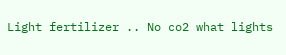Light fertilizer .. No co2 what lights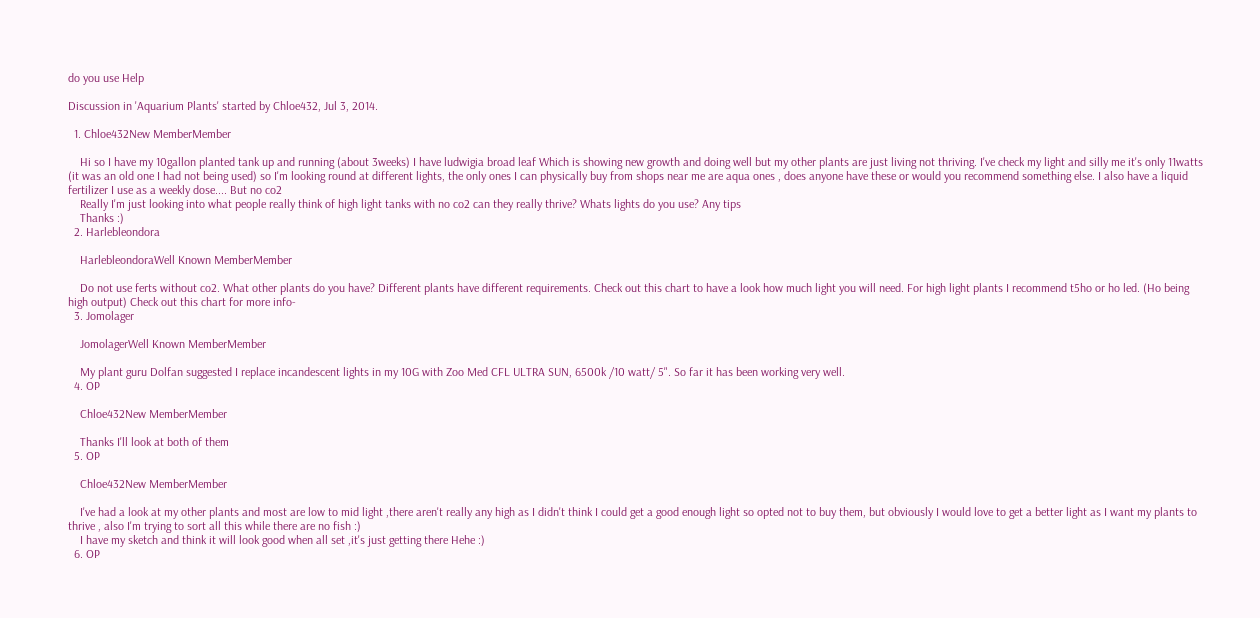do you use Help

Discussion in 'Aquarium Plants' started by Chloe432, Jul 3, 2014.

  1. Chloe432New MemberMember

    Hi so I have my 10gallon planted tank up and running (about 3weeks) I have ludwigia broad leaf Which is showing new growth and doing well but my other plants are just living not thriving. I've check my light and silly me it's only 11watts (it was an old one I had not being used) so I'm looking round at different lights, the only ones I can physically buy from shops near me are aqua ones , does anyone have these or would you recommend something else. I also have a liquid fertilizer I use as a weekly dose.... But no co2
    Really I'm just looking into what people really think of high light tanks with no co2 can they really thrive? Whats lights do you use? Any tips
    Thanks :)
  2. Harlebleondora

    HarlebleondoraWell Known MemberMember

    Do not use ferts without co2. What other plants do you have? Different plants have different requirements. Check out this chart to have a look how much light you will need. For high light plants I recommend t5ho or ho led. (Ho being high output) Check out this chart for more info-
  3. Jomolager

    JomolagerWell Known MemberMember

    My plant guru Dolfan suggested I replace incandescent lights in my 10G with Zoo Med CFL ULTRA SUN, 6500k /10 watt/ 5". So far it has been working very well.
  4. OP

    Chloe432New MemberMember

    Thanks I'll look at both of them
  5. OP

    Chloe432New MemberMember

    I've had a look at my other plants and most are low to mid light ,there aren't really any high as I didn't think I could get a good enough light so opted not to buy them, but obviously I would love to get a better light as I want my plants to thrive , also I'm trying to sort all this while there are no fish :)
    I have my sketch and think it will look good when all set ,it's just getting there Hehe :)
  6. OP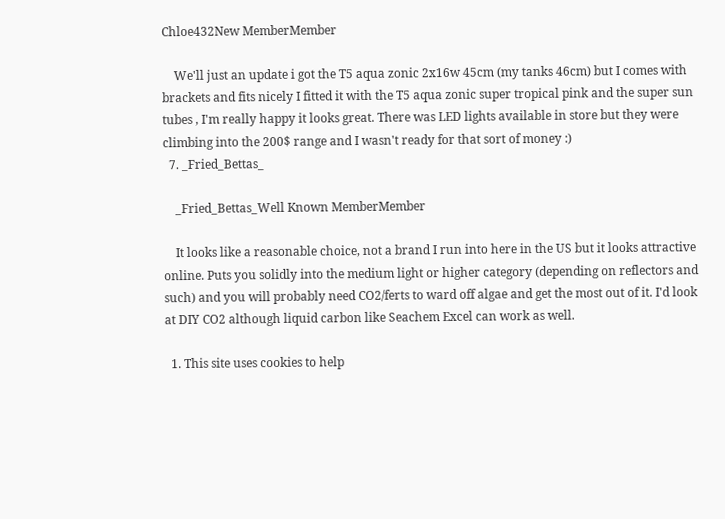Chloe432New MemberMember

    We'll just an update i got the T5 aqua zonic 2x16w 45cm (my tanks 46cm) but I comes with brackets and fits nicely I fitted it with the T5 aqua zonic super tropical pink and the super sun tubes , I'm really happy it looks great. There was LED lights available in store but they were climbing into the 200$ range and I wasn't ready for that sort of money :)
  7. _Fried_Bettas_

    _Fried_Bettas_Well Known MemberMember

    It looks like a reasonable choice, not a brand I run into here in the US but it looks attractive online. Puts you solidly into the medium light or higher category (depending on reflectors and such) and you will probably need CO2/ferts to ward off algae and get the most out of it. I'd look at DIY CO2 although liquid carbon like Seachem Excel can work as well.

  1. This site uses cookies to help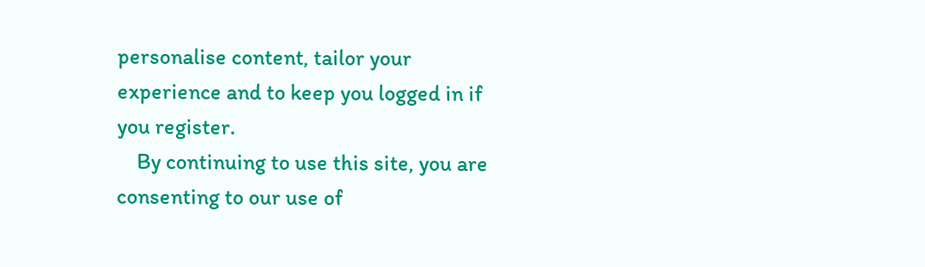personalise content, tailor your experience and to keep you logged in if you register.
    By continuing to use this site, you are consenting to our use of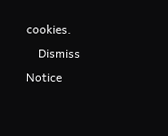cookies.
    Dismiss Notice